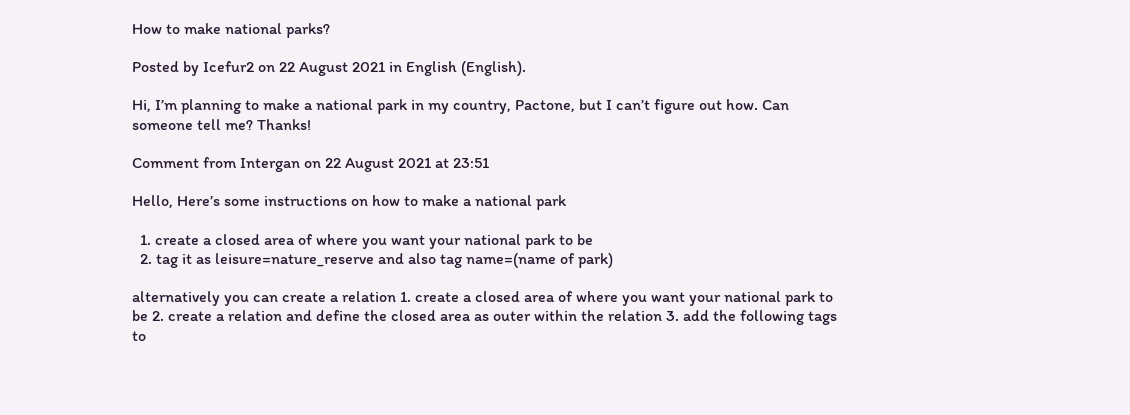How to make national parks?

Posted by Icefur2 on 22 August 2021 in English (English).

Hi, I’m planning to make a national park in my country, Pactone, but I can’t figure out how. Can someone tell me? Thanks!

Comment from Intergan on 22 August 2021 at 23:51

Hello, Here’s some instructions on how to make a national park

  1. create a closed area of where you want your national park to be
  2. tag it as leisure=nature_reserve and also tag name=(name of park)

alternatively you can create a relation 1. create a closed area of where you want your national park to be 2. create a relation and define the closed area as outer within the relation 3. add the following tags to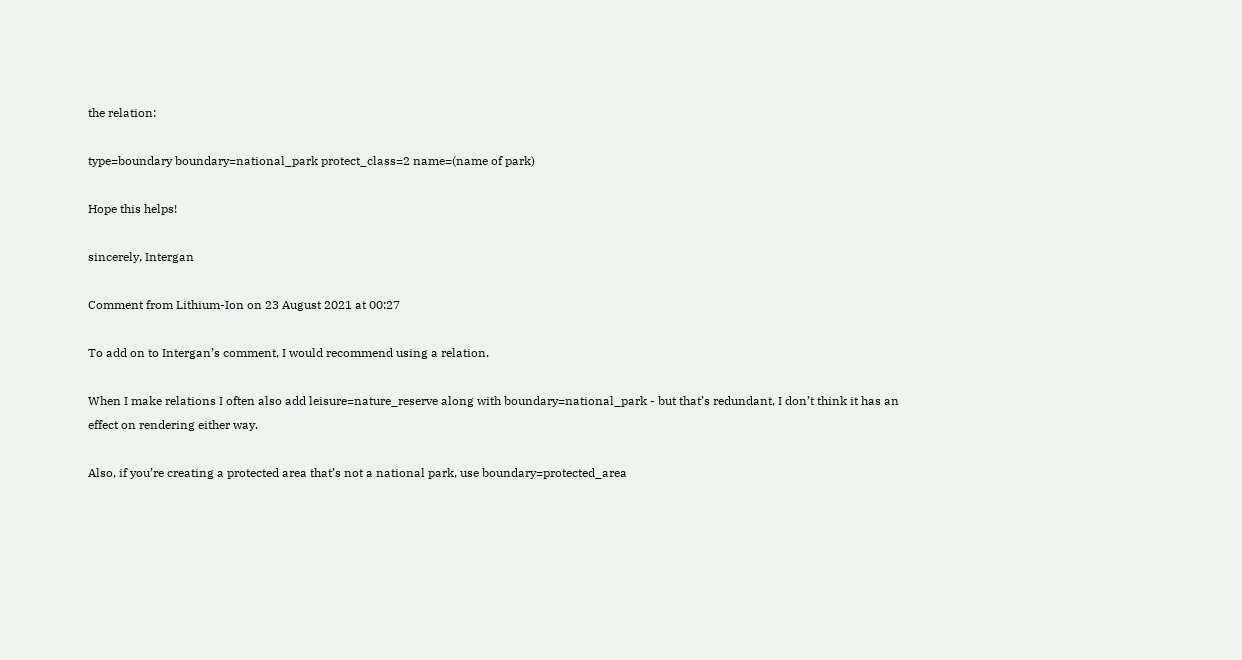the relation:

type=boundary boundary=national_park protect_class=2 name=(name of park)

Hope this helps!

sincerely, Intergan

Comment from Lithium-Ion on 23 August 2021 at 00:27

To add on to Intergan’s comment, I would recommend using a relation.

When I make relations I often also add leisure=nature_reserve along with boundary=national_park - but that’s redundant, I don’t think it has an effect on rendering either way.

Also, if you’re creating a protected area that’s not a national park, use boundary=protected_area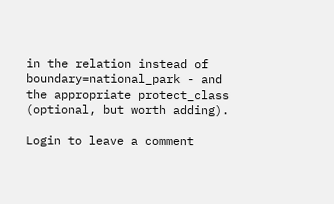in the relation instead of boundary=national_park - and the appropriate protect_class (optional, but worth adding).

Login to leave a comment